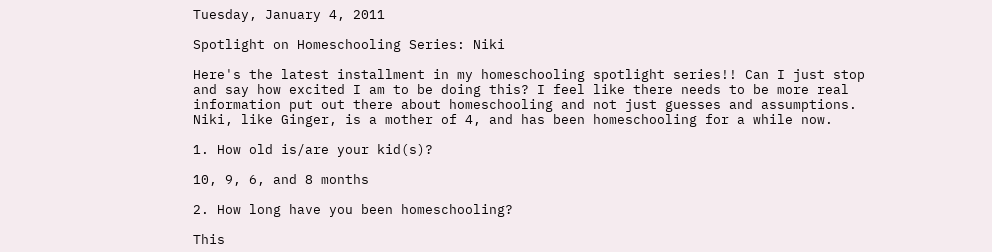Tuesday, January 4, 2011

Spotlight on Homeschooling Series: Niki

Here's the latest installment in my homeschooling spotlight series!! Can I just stop and say how excited I am to be doing this? I feel like there needs to be more real information put out there about homeschooling and not just guesses and assumptions. Niki, like Ginger, is a mother of 4, and has been homeschooling for a while now.

1. How old is/are your kid(s)?

10, 9, 6, and 8 months

2. How long have you been homeschooling?

This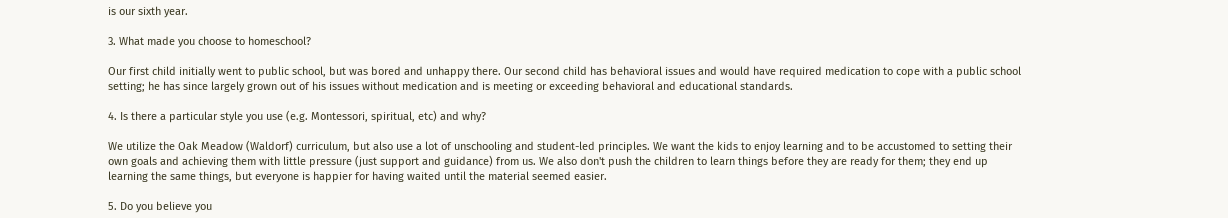is our sixth year.

3. What made you choose to homeschool?

Our first child initially went to public school, but was bored and unhappy there. Our second child has behavioral issues and would have required medication to cope with a public school setting; he has since largely grown out of his issues without medication and is meeting or exceeding behavioral and educational standards.

4. Is there a particular style you use (e.g. Montessori, spiritual, etc) and why?

We utilize the Oak Meadow (Waldorf) curriculum, but also use a lot of unschooling and student-led principles. We want the kids to enjoy learning and to be accustomed to setting their own goals and achieving them with little pressure (just support and guidance) from us. We also don't push the children to learn things before they are ready for them; they end up learning the same things, but everyone is happier for having waited until the material seemed easier.

5. Do you believe you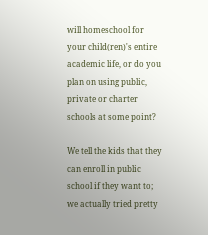will homeschool for your child(ren)'s entire academic life, or do you plan on using public, private or charter schools at some point?

We tell the kids that they can enroll in public school if they want to; we actually tried pretty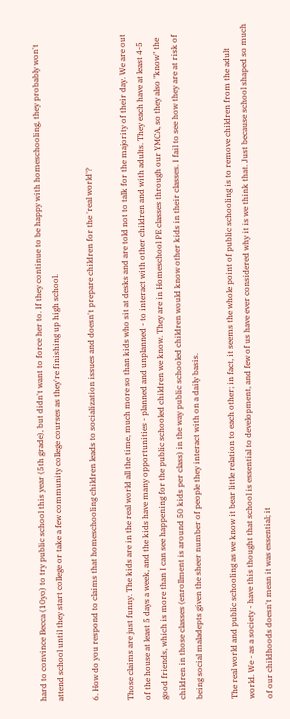hard to convince Becca (10yo) to try public school this year (5th grade), but didn't want to force her to. If they continue to be happy with homeschooling, they probably won't attend school until they start college or take a few community college courses as they're finishing up high school.

6. How do you respond to claims that homeschooling children leads to socialization issues and doesn't prepare children for the 'real world'?

Those claims are just funny. The kids are in the real world all the time, much more so than kids who sit at desks and are told not to talk for the majority of their day. We are out of the house at least 5 days a week, and the kids have many opportunities - planned and unplanned - to interact with other children and with adults. They each have at least 4-5 good friends, which is more than I can see happening for the public schooled children we know. They are in Homeschool PE classes through our YMCA, so they also "know" the children in those classes (enrollment is around 50 kids per class) in the way public schooled children would know other kids in their classes. I fail to see how they are at risk of being social maladepts given the sheer number of people they interact with on a daily basis.

The real world and public schooling as we know it bear little relation to each other; in fact, it seems the whole point of public schooling is to remove children from the adult world. We - as a society - have this thought that school is essential to development, and few of us have ever considered why it is we think that. Just because school shaped so much of our childhoods doesn't mean it was essential; it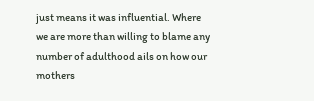just means it was influential. Where we are more than willing to blame any number of adulthood ails on how our mothers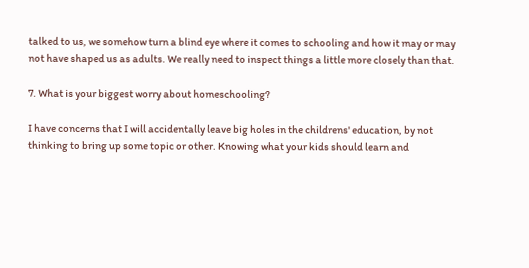talked to us, we somehow turn a blind eye where it comes to schooling and how it may or may not have shaped us as adults. We really need to inspect things a little more closely than that.

7. What is your biggest worry about homeschooling?

I have concerns that I will accidentally leave big holes in the childrens' education, by not thinking to bring up some topic or other. Knowing what your kids should learn and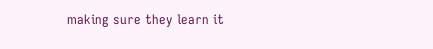making sure they learn it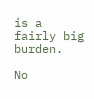is a fairly big burden.

No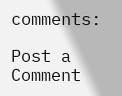comments:

Post a Comment